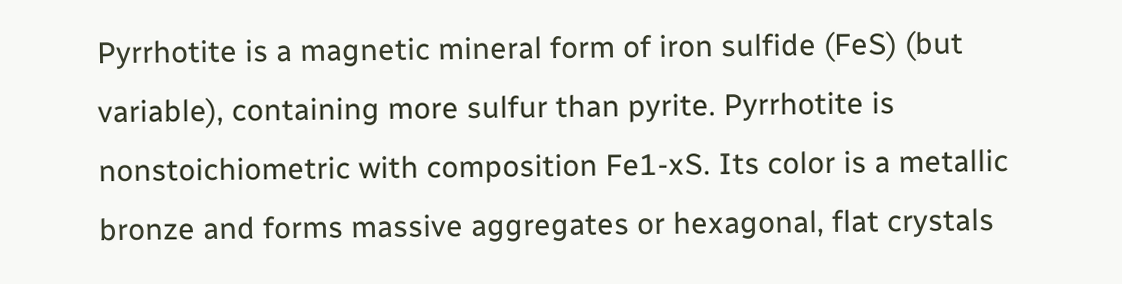Pyrrhotite is a magnetic mineral form of iron sulfide (FeS) (but variable), containing more sulfur than pyrite. Pyrrhotite is nonstoichiometric with composition Fe1-xS. Its color is a metallic bronze and forms massive aggregates or hexagonal, flat crystals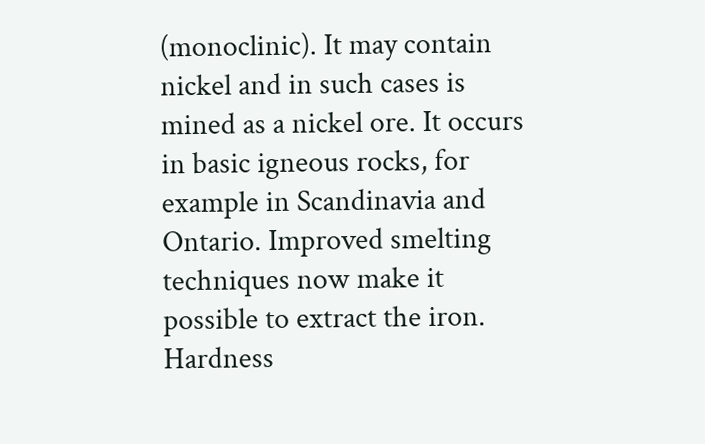(monoclinic). It may contain nickel and in such cases is mined as a nickel ore. It occurs in basic igneous rocks, for example in Scandinavia and Ontario. Improved smelting techniques now make it possible to extract the iron. Hardness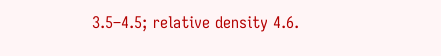3.5–4.5; relative density 4.6.